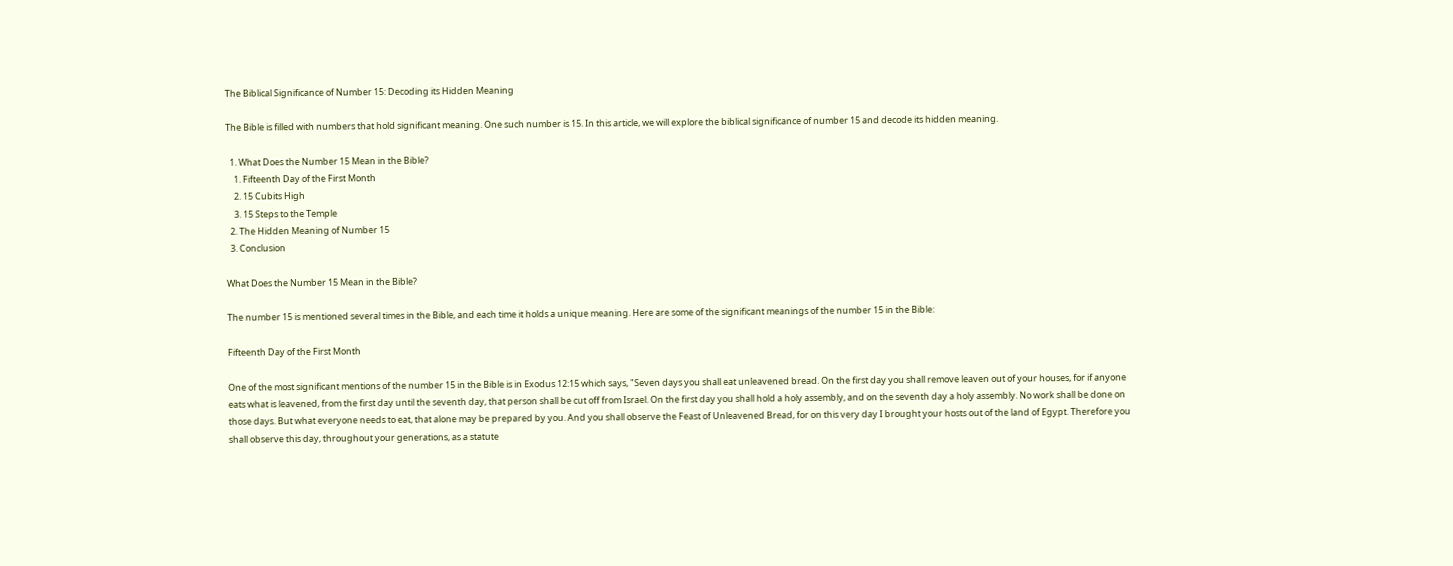The Biblical Significance of Number 15: Decoding its Hidden Meaning

The Bible is filled with numbers that hold significant meaning. One such number is 15. In this article, we will explore the biblical significance of number 15 and decode its hidden meaning.

  1. What Does the Number 15 Mean in the Bible?
    1. Fifteenth Day of the First Month
    2. 15 Cubits High
    3. 15 Steps to the Temple
  2. The Hidden Meaning of Number 15
  3. Conclusion

What Does the Number 15 Mean in the Bible?

The number 15 is mentioned several times in the Bible, and each time it holds a unique meaning. Here are some of the significant meanings of the number 15 in the Bible:

Fifteenth Day of the First Month

One of the most significant mentions of the number 15 in the Bible is in Exodus 12:15 which says, "Seven days you shall eat unleavened bread. On the first day you shall remove leaven out of your houses, for if anyone eats what is leavened, from the first day until the seventh day, that person shall be cut off from Israel. On the first day you shall hold a holy assembly, and on the seventh day a holy assembly. No work shall be done on those days. But what everyone needs to eat, that alone may be prepared by you. And you shall observe the Feast of Unleavened Bread, for on this very day I brought your hosts out of the land of Egypt. Therefore you shall observe this day, throughout your generations, as a statute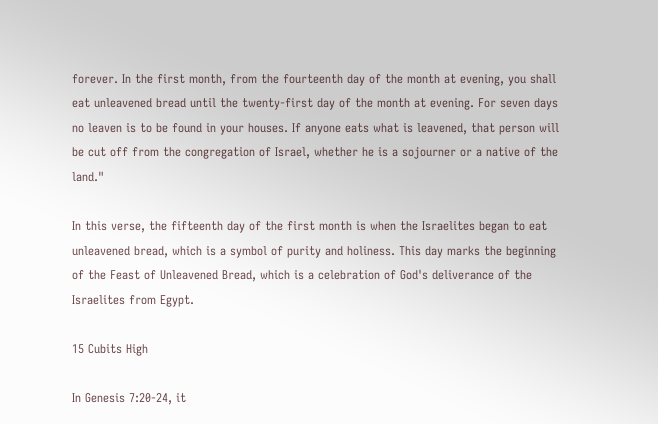forever. In the first month, from the fourteenth day of the month at evening, you shall eat unleavened bread until the twenty-first day of the month at evening. For seven days no leaven is to be found in your houses. If anyone eats what is leavened, that person will be cut off from the congregation of Israel, whether he is a sojourner or a native of the land."

In this verse, the fifteenth day of the first month is when the Israelites began to eat unleavened bread, which is a symbol of purity and holiness. This day marks the beginning of the Feast of Unleavened Bread, which is a celebration of God's deliverance of the Israelites from Egypt.

15 Cubits High

In Genesis 7:20-24, it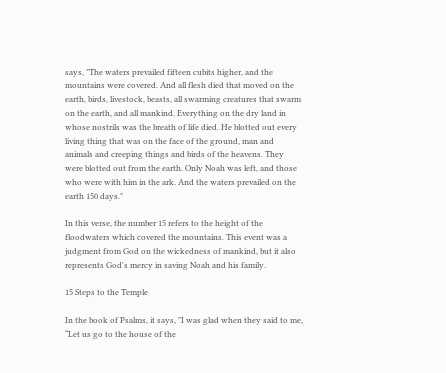says, "The waters prevailed fifteen cubits higher, and the mountains were covered. And all flesh died that moved on the earth, birds, livestock, beasts, all swarming creatures that swarm on the earth, and all mankind. Everything on the dry land in whose nostrils was the breath of life died. He blotted out every living thing that was on the face of the ground, man and animals and creeping things and birds of the heavens. They were blotted out from the earth. Only Noah was left, and those who were with him in the ark. And the waters prevailed on the earth 150 days."

In this verse, the number 15 refers to the height of the floodwaters which covered the mountains. This event was a judgment from God on the wickedness of mankind, but it also represents God's mercy in saving Noah and his family.

15 Steps to the Temple

In the book of Psalms, it says, "I was glad when they said to me, “Let us go to the house of the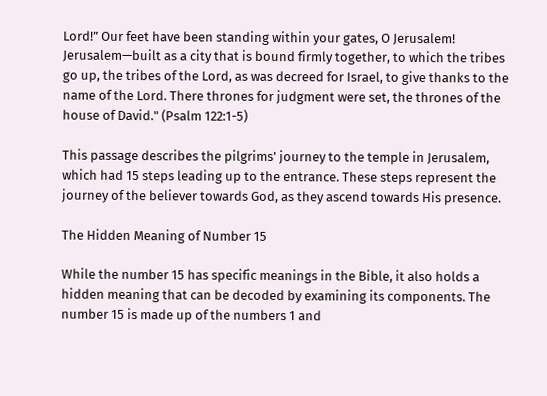Lord!” Our feet have been standing within your gates, O Jerusalem! Jerusalem—built as a city that is bound firmly together, to which the tribes go up, the tribes of the Lord, as was decreed for Israel, to give thanks to the name of the Lord. There thrones for judgment were set, the thrones of the house of David." (Psalm 122:1-5)

This passage describes the pilgrims' journey to the temple in Jerusalem, which had 15 steps leading up to the entrance. These steps represent the journey of the believer towards God, as they ascend towards His presence.

The Hidden Meaning of Number 15

While the number 15 has specific meanings in the Bible, it also holds a hidden meaning that can be decoded by examining its components. The number 15 is made up of the numbers 1 and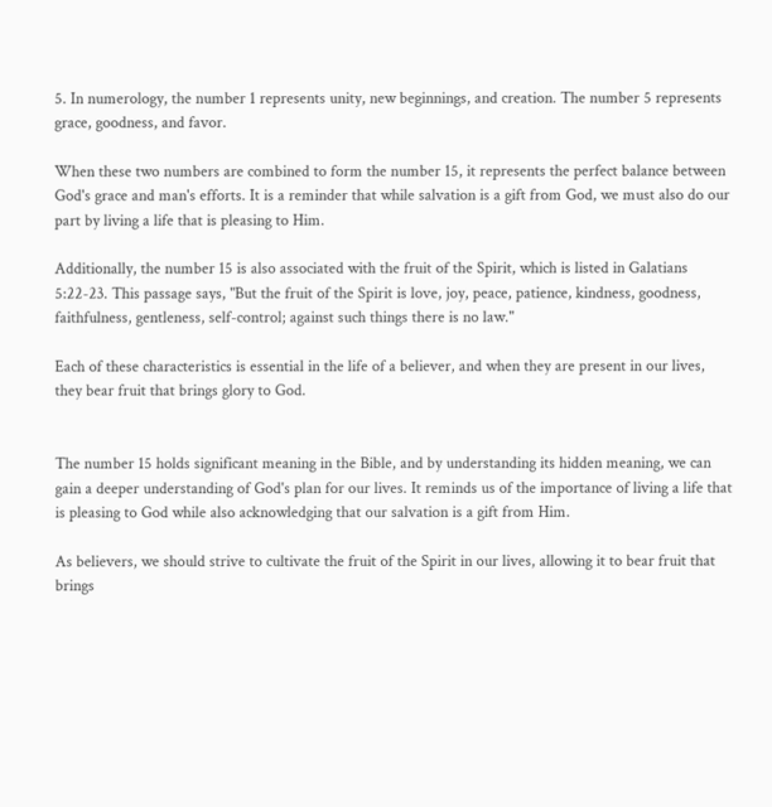5. In numerology, the number 1 represents unity, new beginnings, and creation. The number 5 represents grace, goodness, and favor.

When these two numbers are combined to form the number 15, it represents the perfect balance between God's grace and man's efforts. It is a reminder that while salvation is a gift from God, we must also do our part by living a life that is pleasing to Him.

Additionally, the number 15 is also associated with the fruit of the Spirit, which is listed in Galatians 5:22-23. This passage says, "But the fruit of the Spirit is love, joy, peace, patience, kindness, goodness, faithfulness, gentleness, self-control; against such things there is no law."

Each of these characteristics is essential in the life of a believer, and when they are present in our lives, they bear fruit that brings glory to God.


The number 15 holds significant meaning in the Bible, and by understanding its hidden meaning, we can gain a deeper understanding of God's plan for our lives. It reminds us of the importance of living a life that is pleasing to God while also acknowledging that our salvation is a gift from Him.

As believers, we should strive to cultivate the fruit of the Spirit in our lives, allowing it to bear fruit that brings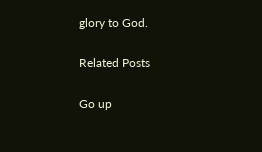glory to God.

Related Posts

Go up